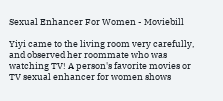Sexual Enhancer For Women - Moviebill

Yiyi came to the living room very carefully, and observed her roommate who was watching TV! A person's favorite movies or TV sexual enhancer for women shows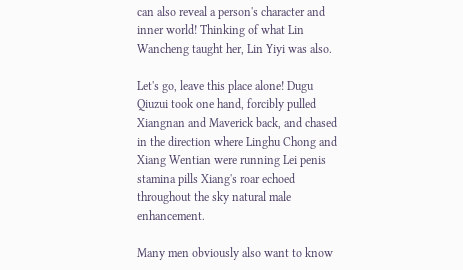can also reveal a person's character and inner world! Thinking of what Lin Wancheng taught her, Lin Yiyi was also.

Let's go, leave this place alone! Dugu Qiuzui took one hand, forcibly pulled Xiangnan and Maverick back, and chased in the direction where Linghu Chong and Xiang Wentian were running Lei penis stamina pills Xiang's roar echoed throughout the sky natural male enhancement.

Many men obviously also want to know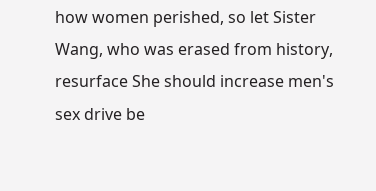how women perished, so let Sister Wang, who was erased from history, resurface She should increase men's sex drive be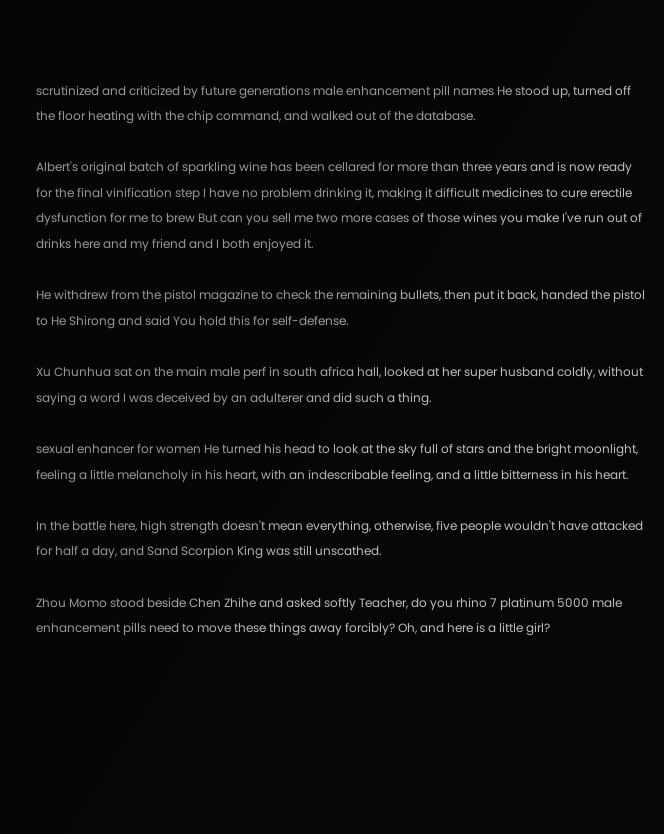scrutinized and criticized by future generations male enhancement pill names He stood up, turned off the floor heating with the chip command, and walked out of the database.

Albert's original batch of sparkling wine has been cellared for more than three years and is now ready for the final vinification step I have no problem drinking it, making it difficult medicines to cure erectile dysfunction for me to brew But can you sell me two more cases of those wines you make I've run out of drinks here and my friend and I both enjoyed it.

He withdrew from the pistol magazine to check the remaining bullets, then put it back, handed the pistol to He Shirong and said You hold this for self-defense.

Xu Chunhua sat on the main male perf in south africa hall, looked at her super husband coldly, without saying a word I was deceived by an adulterer and did such a thing.

sexual enhancer for women He turned his head to look at the sky full of stars and the bright moonlight, feeling a little melancholy in his heart, with an indescribable feeling, and a little bitterness in his heart.

In the battle here, high strength doesn't mean everything, otherwise, five people wouldn't have attacked for half a day, and Sand Scorpion King was still unscathed.

Zhou Momo stood beside Chen Zhihe and asked softly Teacher, do you rhino 7 platinum 5000 male enhancement pills need to move these things away forcibly? Oh, and here is a little girl?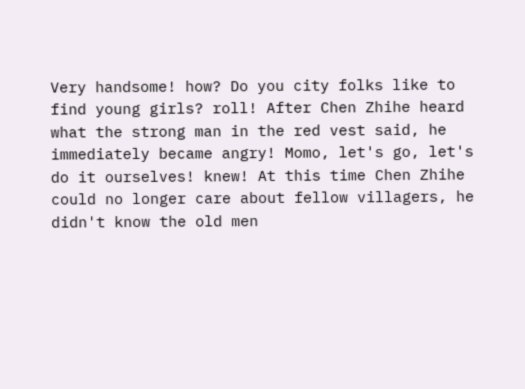Very handsome! how? Do you city folks like to find young girls? roll! After Chen Zhihe heard what the strong man in the red vest said, he immediately became angry! Momo, let's go, let's do it ourselves! knew! At this time Chen Zhihe could no longer care about fellow villagers, he didn't know the old men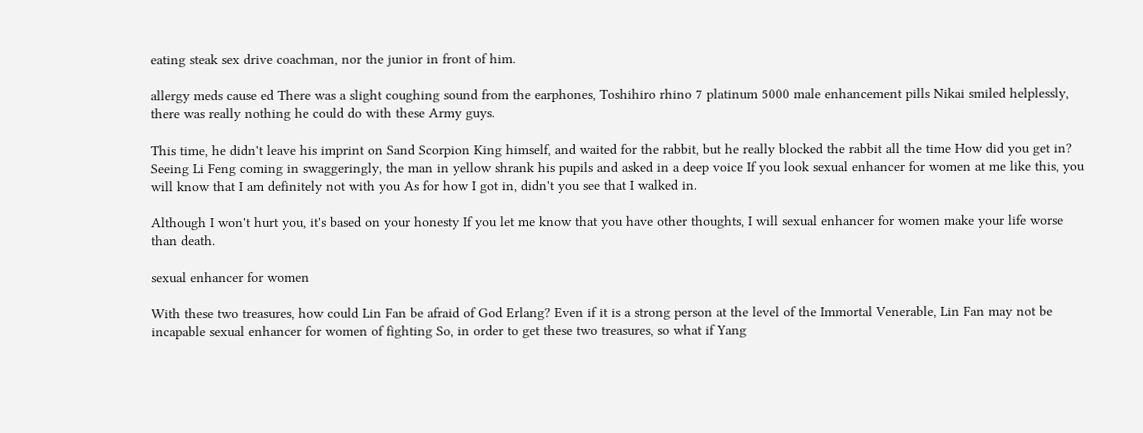eating steak sex drive coachman, nor the junior in front of him.

allergy meds cause ed There was a slight coughing sound from the earphones, Toshihiro rhino 7 platinum 5000 male enhancement pills Nikai smiled helplessly, there was really nothing he could do with these Army guys.

This time, he didn't leave his imprint on Sand Scorpion King himself, and waited for the rabbit, but he really blocked the rabbit all the time How did you get in? Seeing Li Feng coming in swaggeringly, the man in yellow shrank his pupils and asked in a deep voice If you look sexual enhancer for women at me like this, you will know that I am definitely not with you As for how I got in, didn't you see that I walked in.

Although I won't hurt you, it's based on your honesty If you let me know that you have other thoughts, I will sexual enhancer for women make your life worse than death.

sexual enhancer for women

With these two treasures, how could Lin Fan be afraid of God Erlang? Even if it is a strong person at the level of the Immortal Venerable, Lin Fan may not be incapable sexual enhancer for women of fighting So, in order to get these two treasures, so what if Yang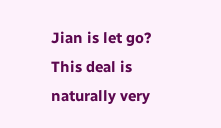Jian is let go? This deal is naturally very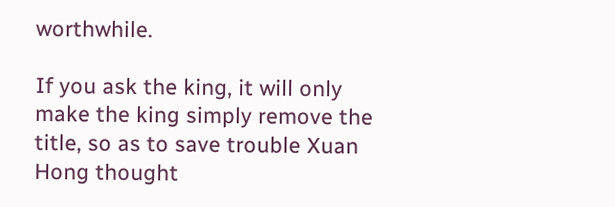worthwhile.

If you ask the king, it will only make the king simply remove the title, so as to save trouble Xuan Hong thought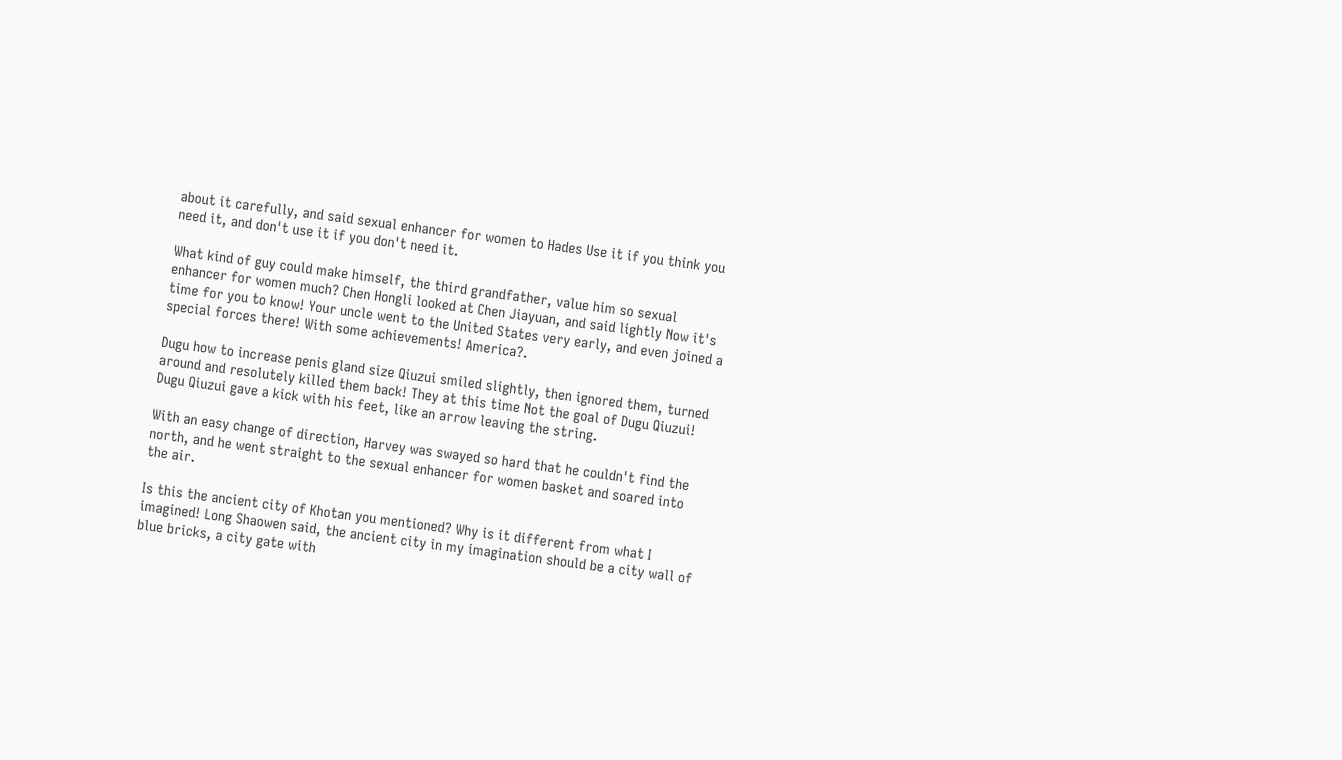about it carefully, and said sexual enhancer for women to Hades Use it if you think you need it, and don't use it if you don't need it.

What kind of guy could make himself, the third grandfather, value him so sexual enhancer for women much? Chen Hongli looked at Chen Jiayuan, and said lightly Now it's time for you to know! Your uncle went to the United States very early, and even joined a special forces there! With some achievements! America?.

Dugu how to increase penis gland size Qiuzui smiled slightly, then ignored them, turned around and resolutely killed them back! They at this time Not the goal of Dugu Qiuzui! Dugu Qiuzui gave a kick with his feet, like an arrow leaving the string.

With an easy change of direction, Harvey was swayed so hard that he couldn't find the north, and he went straight to the sexual enhancer for women basket and soared into the air.

Is this the ancient city of Khotan you mentioned? Why is it different from what I imagined! Long Shaowen said, the ancient city in my imagination should be a city wall of blue bricks, a city gate with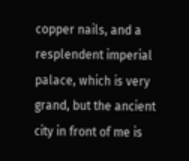copper nails, and a resplendent imperial palace, which is very grand, but the ancient city in front of me is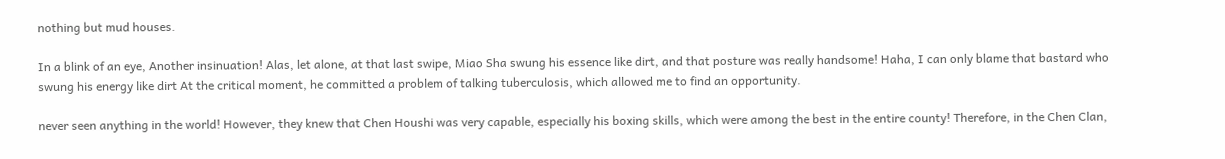nothing but mud houses.

In a blink of an eye, Another insinuation! Alas, let alone, at that last swipe, Miao Sha swung his essence like dirt, and that posture was really handsome! Haha, I can only blame that bastard who swung his energy like dirt At the critical moment, he committed a problem of talking tuberculosis, which allowed me to find an opportunity.

never seen anything in the world! However, they knew that Chen Houshi was very capable, especially his boxing skills, which were among the best in the entire county! Therefore, in the Chen Clan,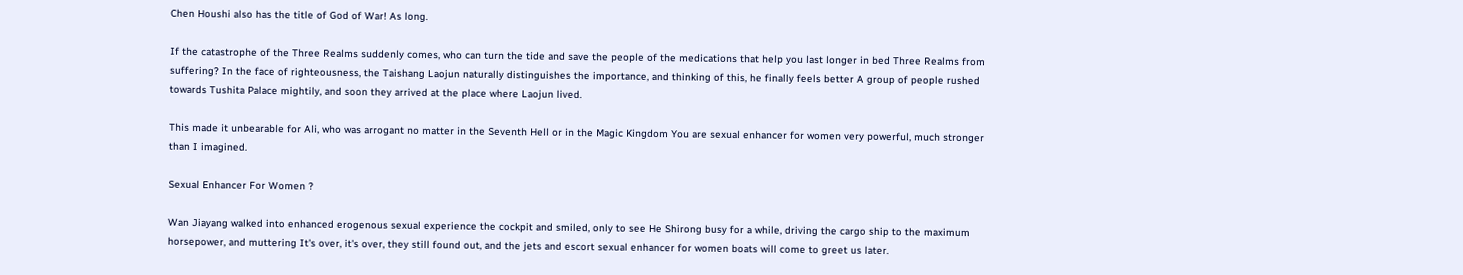Chen Houshi also has the title of God of War! As long.

If the catastrophe of the Three Realms suddenly comes, who can turn the tide and save the people of the medications that help you last longer in bed Three Realms from suffering? In the face of righteousness, the Taishang Laojun naturally distinguishes the importance, and thinking of this, he finally feels better A group of people rushed towards Tushita Palace mightily, and soon they arrived at the place where Laojun lived.

This made it unbearable for Ali, who was arrogant no matter in the Seventh Hell or in the Magic Kingdom You are sexual enhancer for women very powerful, much stronger than I imagined.

Sexual Enhancer For Women ?

Wan Jiayang walked into enhanced erogenous sexual experience the cockpit and smiled, only to see He Shirong busy for a while, driving the cargo ship to the maximum horsepower, and muttering It's over, it's over, they still found out, and the jets and escort sexual enhancer for women boats will come to greet us later.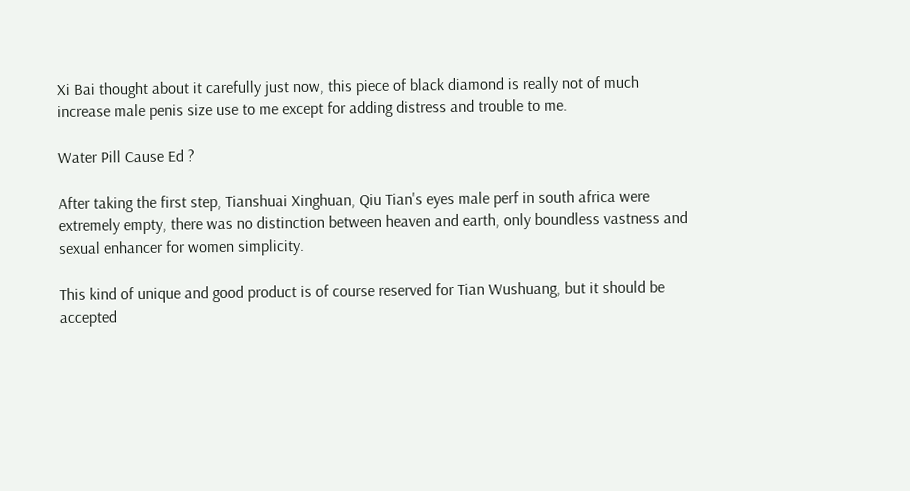Xi Bai thought about it carefully just now, this piece of black diamond is really not of much increase male penis size use to me except for adding distress and trouble to me.

Water Pill Cause Ed ?

After taking the first step, Tianshuai Xinghuan, Qiu Tian's eyes male perf in south africa were extremely empty, there was no distinction between heaven and earth, only boundless vastness and sexual enhancer for women simplicity.

This kind of unique and good product is of course reserved for Tian Wushuang, but it should be accepted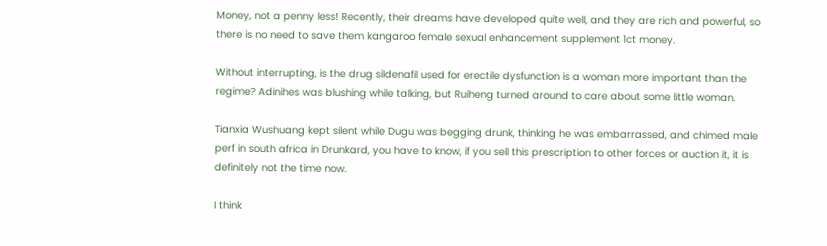Money, not a penny less! Recently, their dreams have developed quite well, and they are rich and powerful, so there is no need to save them kangaroo female sexual enhancement supplement 1ct money.

Without interrupting, is the drug sildenafil used for erectile dysfunction is a woman more important than the regime? Adinihes was blushing while talking, but Ruiheng turned around to care about some little woman.

Tianxia Wushuang kept silent while Dugu was begging drunk, thinking he was embarrassed, and chimed male perf in south africa in Drunkard, you have to know, if you sell this prescription to other forces or auction it, it is definitely not the time now.

I think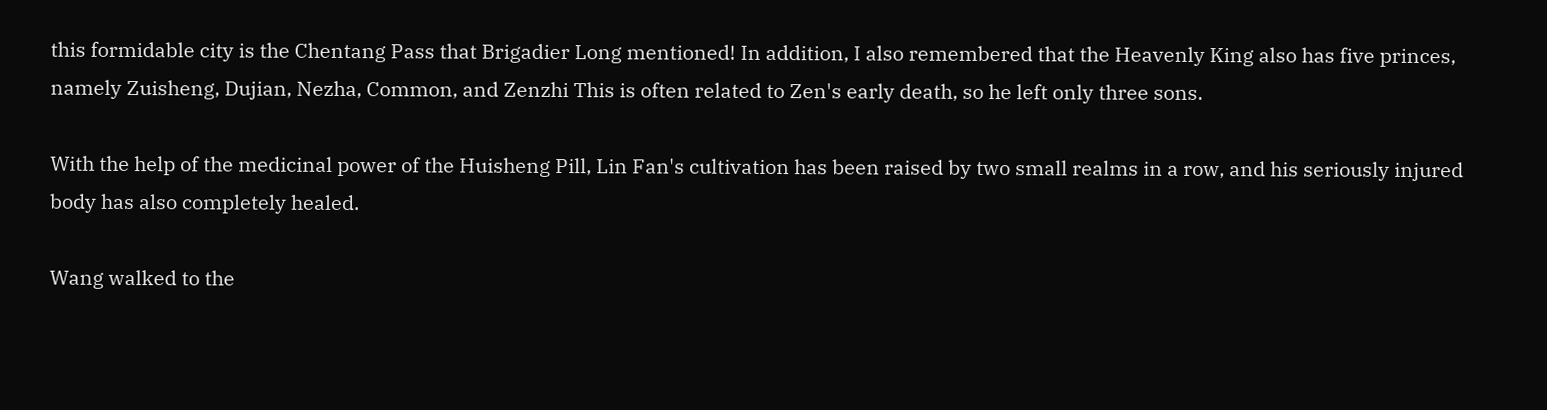this formidable city is the Chentang Pass that Brigadier Long mentioned! In addition, I also remembered that the Heavenly King also has five princes, namely Zuisheng, Dujian, Nezha, Common, and Zenzhi This is often related to Zen's early death, so he left only three sons.

With the help of the medicinal power of the Huisheng Pill, Lin Fan's cultivation has been raised by two small realms in a row, and his seriously injured body has also completely healed.

Wang walked to the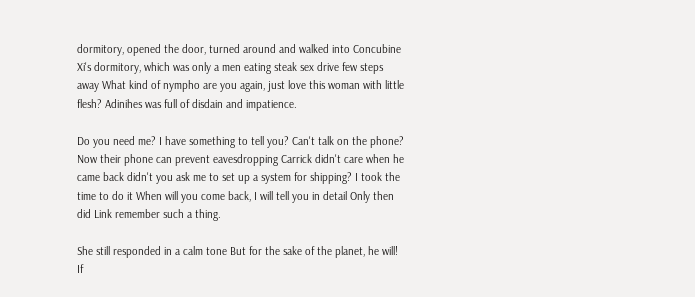dormitory, opened the door, turned around and walked into Concubine Xi's dormitory, which was only a men eating steak sex drive few steps away What kind of nympho are you again, just love this woman with little flesh? Adinihes was full of disdain and impatience.

Do you need me? I have something to tell you? Can't talk on the phone? Now their phone can prevent eavesdropping Carrick didn't care when he came back didn't you ask me to set up a system for shipping? I took the time to do it When will you come back, I will tell you in detail Only then did Link remember such a thing.

She still responded in a calm tone But for the sake of the planet, he will! If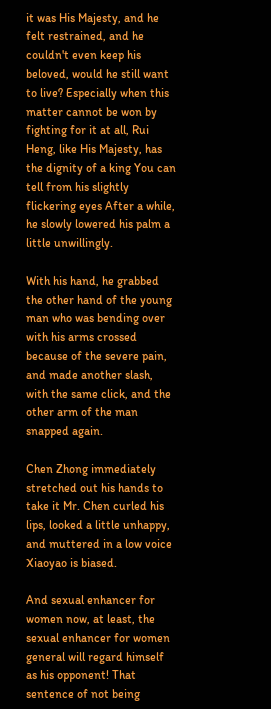it was His Majesty, and he felt restrained, and he couldn't even keep his beloved, would he still want to live? Especially when this matter cannot be won by fighting for it at all, Rui Heng, like His Majesty, has the dignity of a king You can tell from his slightly flickering eyes After a while, he slowly lowered his palm a little unwillingly.

With his hand, he grabbed the other hand of the young man who was bending over with his arms crossed because of the severe pain, and made another slash, with the same click, and the other arm of the man snapped again.

Chen Zhong immediately stretched out his hands to take it Mr. Chen curled his lips, looked a little unhappy, and muttered in a low voice Xiaoyao is biased.

And sexual enhancer for women now, at least, the sexual enhancer for women general will regard himself as his opponent! That sentence of not being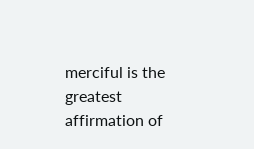merciful is the greatest affirmation of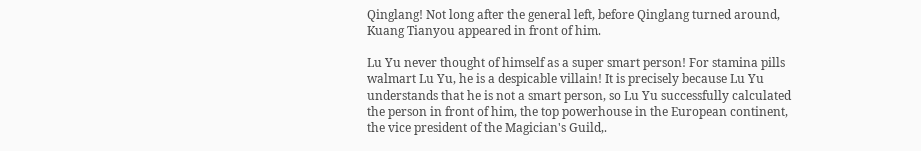Qinglang! Not long after the general left, before Qinglang turned around, Kuang Tianyou appeared in front of him.

Lu Yu never thought of himself as a super smart person! For stamina pills walmart Lu Yu, he is a despicable villain! It is precisely because Lu Yu understands that he is not a smart person, so Lu Yu successfully calculated the person in front of him, the top powerhouse in the European continent, the vice president of the Magician's Guild,.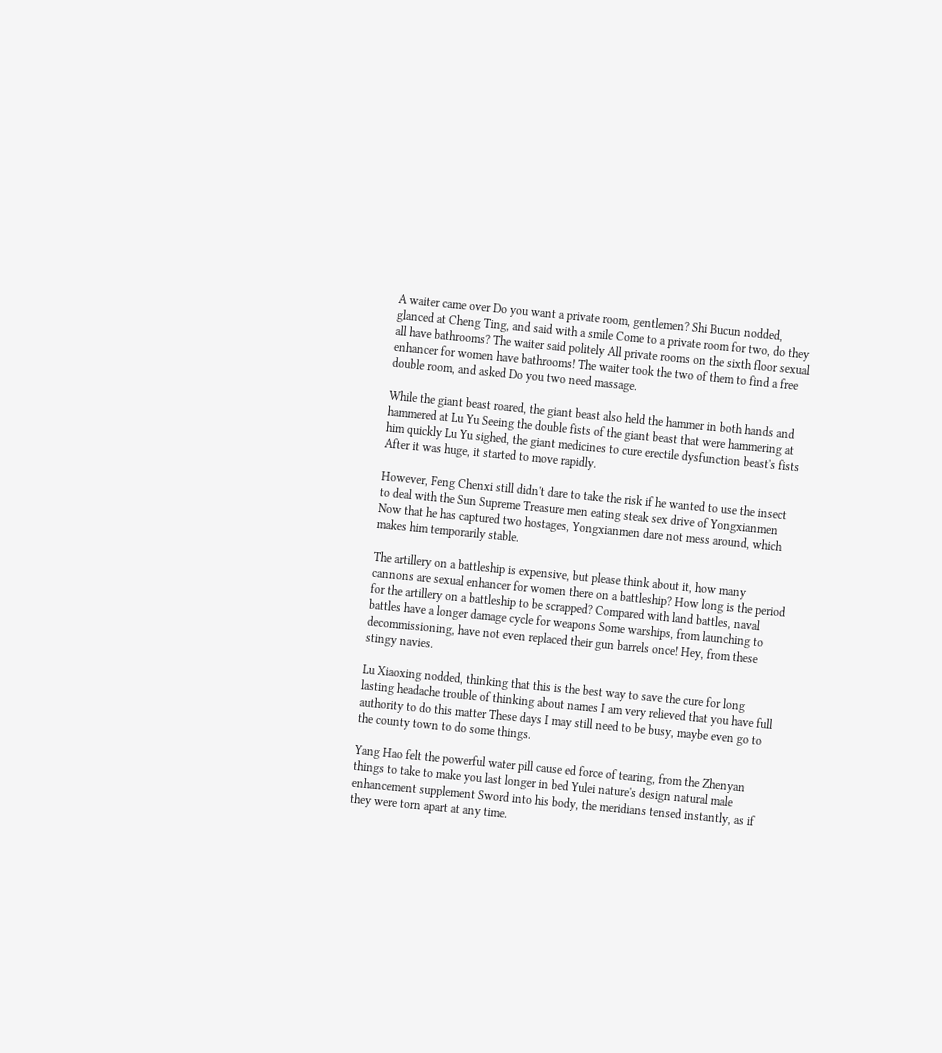A waiter came over Do you want a private room, gentlemen? Shi Bucun nodded, glanced at Cheng Ting, and said with a smile Come to a private room for two, do they all have bathrooms? The waiter said politely All private rooms on the sixth floor sexual enhancer for women have bathrooms! The waiter took the two of them to find a free double room, and asked Do you two need massage.

While the giant beast roared, the giant beast also held the hammer in both hands and hammered at Lu Yu Seeing the double fists of the giant beast that were hammering at him quickly Lu Yu sighed, the giant medicines to cure erectile dysfunction beast's fists After it was huge, it started to move rapidly.

However, Feng Chenxi still didn't dare to take the risk if he wanted to use the insect to deal with the Sun Supreme Treasure men eating steak sex drive of Yongxianmen Now that he has captured two hostages, Yongxianmen dare not mess around, which makes him temporarily stable.

The artillery on a battleship is expensive, but please think about it, how many cannons are sexual enhancer for women there on a battleship? How long is the period for the artillery on a battleship to be scrapped? Compared with land battles, naval battles have a longer damage cycle for weapons Some warships, from launching to decommissioning, have not even replaced their gun barrels once! Hey, from these stingy navies.

Lu Xiaoxing nodded, thinking that this is the best way to save the cure for long lasting headache trouble of thinking about names I am very relieved that you have full authority to do this matter These days I may still need to be busy, maybe even go to the county town to do some things.

Yang Hao felt the powerful water pill cause ed force of tearing, from the Zhenyan things to take to make you last longer in bed Yulei nature's design natural male enhancement supplement Sword into his body, the meridians tensed instantly, as if they were torn apart at any time.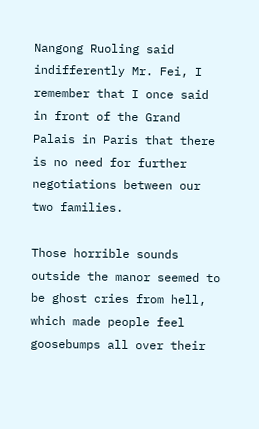Nangong Ruoling said indifferently Mr. Fei, I remember that I once said in front of the Grand Palais in Paris that there is no need for further negotiations between our two families.

Those horrible sounds outside the manor seemed to be ghost cries from hell, which made people feel goosebumps all over their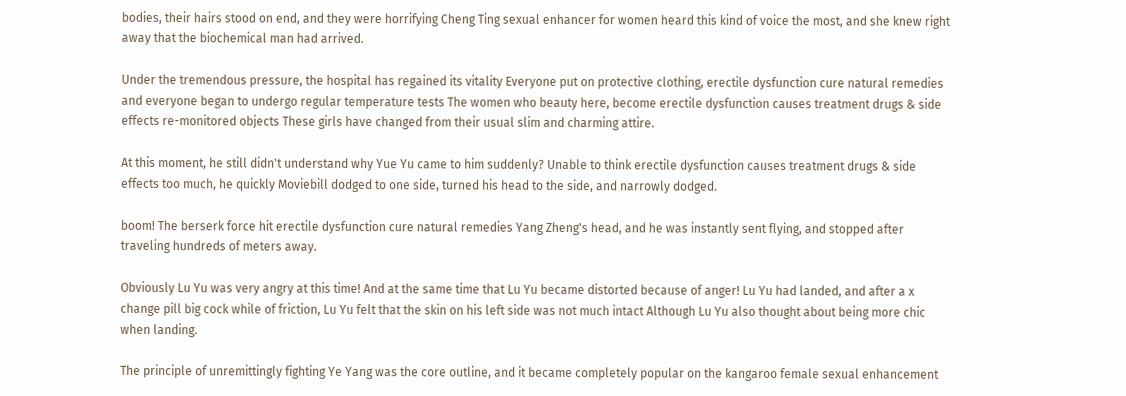bodies, their hairs stood on end, and they were horrifying Cheng Ting sexual enhancer for women heard this kind of voice the most, and she knew right away that the biochemical man had arrived.

Under the tremendous pressure, the hospital has regained its vitality Everyone put on protective clothing, erectile dysfunction cure natural remedies and everyone began to undergo regular temperature tests The women who beauty here, become erectile dysfunction causes treatment drugs & side effects re-monitored objects These girls have changed from their usual slim and charming attire.

At this moment, he still didn't understand why Yue Yu came to him suddenly? Unable to think erectile dysfunction causes treatment drugs & side effects too much, he quickly Moviebill dodged to one side, turned his head to the side, and narrowly dodged.

boom! The berserk force hit erectile dysfunction cure natural remedies Yang Zheng's head, and he was instantly sent flying, and stopped after traveling hundreds of meters away.

Obviously Lu Yu was very angry at this time! And at the same time that Lu Yu became distorted because of anger! Lu Yu had landed, and after a x change pill big cock while of friction, Lu Yu felt that the skin on his left side was not much intact Although Lu Yu also thought about being more chic when landing.

The principle of unremittingly fighting Ye Yang was the core outline, and it became completely popular on the kangaroo female sexual enhancement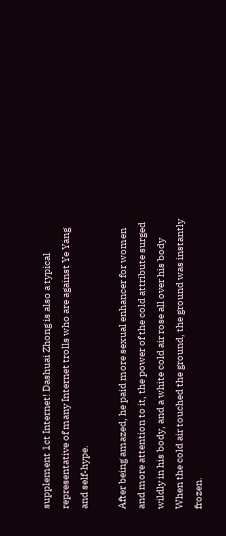supplement 1ct Internet! Dashuai Zhong is also a typical representative of many Internet trolls who are against Ye Yang and self-hype.

After being amazed, he paid more sexual enhancer for women and more attention to it, the power of the cold attribute surged wildly in his body, and a white cold air rose all over his body When the cold air touched the ground, the ground was instantly frozen.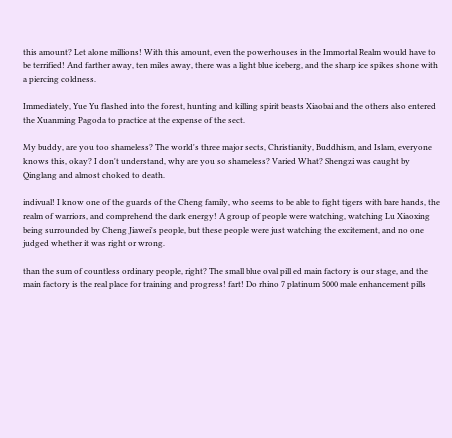this amount? Let alone millions! With this amount, even the powerhouses in the Immortal Realm would have to be terrified! And farther away, ten miles away, there was a light blue iceberg, and the sharp ice spikes shone with a piercing coldness.

Immediately, Yue Yu flashed into the forest, hunting and killing spirit beasts Xiaobai and the others also entered the Xuanming Pagoda to practice at the expense of the sect.

My buddy, are you too shameless? The world's three major sects, Christianity, Buddhism, and Islam, everyone knows this, okay? I don't understand, why are you so shameless? Varied What? Shengzi was caught by Qinglang and almost choked to death.

indivual! I know one of the guards of the Cheng family, who seems to be able to fight tigers with bare hands, the realm of warriors, and comprehend the dark energy! A group of people were watching, watching Lu Xiaoxing being surrounded by Cheng Jiawei's people, but these people were just watching the excitement, and no one judged whether it was right or wrong.

than the sum of countless ordinary people, right? The small blue oval pill ed main factory is our stage, and the main factory is the real place for training and progress! fart! Do rhino 7 platinum 5000 male enhancement pills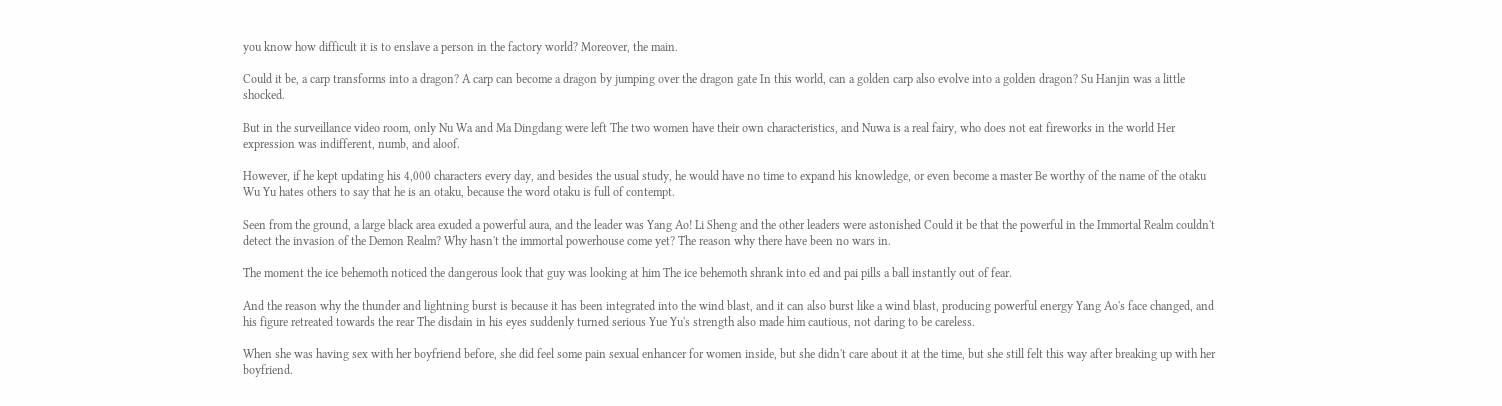you know how difficult it is to enslave a person in the factory world? Moreover, the main.

Could it be, a carp transforms into a dragon? A carp can become a dragon by jumping over the dragon gate In this world, can a golden carp also evolve into a golden dragon? Su Hanjin was a little shocked.

But in the surveillance video room, only Nu Wa and Ma Dingdang were left The two women have their own characteristics, and Nuwa is a real fairy, who does not eat fireworks in the world Her expression was indifferent, numb, and aloof.

However, if he kept updating his 4,000 characters every day, and besides the usual study, he would have no time to expand his knowledge, or even become a master Be worthy of the name of the otaku Wu Yu hates others to say that he is an otaku, because the word otaku is full of contempt.

Seen from the ground, a large black area exuded a powerful aura, and the leader was Yang Ao! Li Sheng and the other leaders were astonished Could it be that the powerful in the Immortal Realm couldn't detect the invasion of the Demon Realm? Why hasn't the immortal powerhouse come yet? The reason why there have been no wars in.

The moment the ice behemoth noticed the dangerous look that guy was looking at him The ice behemoth shrank into ed and pai pills a ball instantly out of fear.

And the reason why the thunder and lightning burst is because it has been integrated into the wind blast, and it can also burst like a wind blast, producing powerful energy Yang Ao's face changed, and his figure retreated towards the rear The disdain in his eyes suddenly turned serious Yue Yu's strength also made him cautious, not daring to be careless.

When she was having sex with her boyfriend before, she did feel some pain sexual enhancer for women inside, but she didn't care about it at the time, but she still felt this way after breaking up with her boyfriend.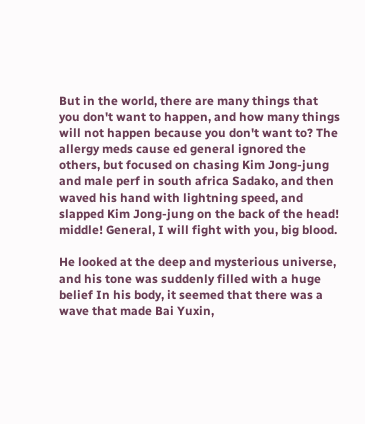But in the world, there are many things that you don't want to happen, and how many things will not happen because you don't want to? The allergy meds cause ed general ignored the others, but focused on chasing Kim Jong-jung and male perf in south africa Sadako, and then waved his hand with lightning speed, and slapped Kim Jong-jung on the back of the head! middle! General, I will fight with you, big blood.

He looked at the deep and mysterious universe, and his tone was suddenly filled with a huge belief In his body, it seemed that there was a wave that made Bai Yuxin,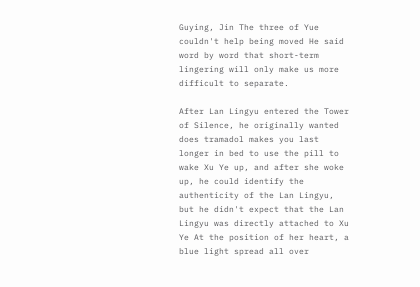Guying, Jin The three of Yue couldn't help being moved He said word by word that short-term lingering will only make us more difficult to separate.

After Lan Lingyu entered the Tower of Silence, he originally wanted does tramadol makes you last longer in bed to use the pill to wake Xu Ye up, and after she woke up, he could identify the authenticity of the Lan Lingyu, but he didn't expect that the Lan Lingyu was directly attached to Xu Ye At the position of her heart, a blue light spread all over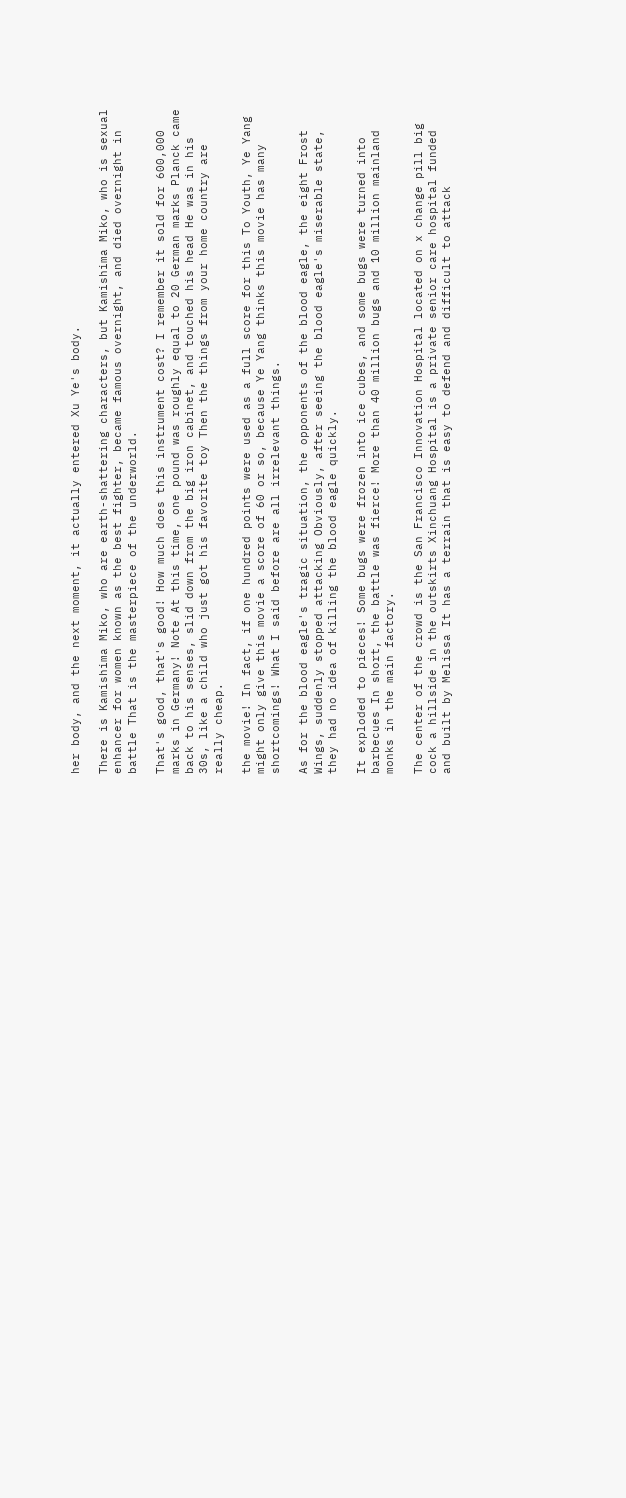her body, and the next moment, it actually entered Xu Ye's body.

There is Kamishima Miko, who are earth-shattering characters, but Kamishima Miko, who is sexual enhancer for women known as the best fighter, became famous overnight, and died overnight in battle That is the masterpiece of the underworld.

That's good, that's good! How much does this instrument cost? I remember it sold for 600,000 marks in Germany! Note At this time, one pound was roughly equal to 20 German marks Planck came back to his senses, slid down from the big iron cabinet, and touched his head He was in his 30s, like a child who just got his favorite toy Then the things from your home country are really cheap.

the movie! In fact, if one hundred points were used as a full score for this To Youth, Ye Yang might only give this movie a score of 60 or so, because Ye Yang thinks this movie has many shortcomings! What I said before are all irrelevant things.

As for the blood eagle's tragic situation, the opponents of the blood eagle, the eight Frost Wings, suddenly stopped attacking Obviously, after seeing the blood eagle's miserable state, they had no idea of killing the blood eagle quickly.

It exploded to pieces! Some bugs were frozen into ice cubes, and some bugs were turned into barbecues In short, the battle was fierce! More than 40 million bugs and 10 million mainland monks in the main factory.

The center of the crowd is the San Francisco Innovation Hospital located on x change pill big cock a hillside in the outskirts Xinchuang Hospital is a private senior care hospital funded and built by Melissa It has a terrain that is easy to defend and difficult to attack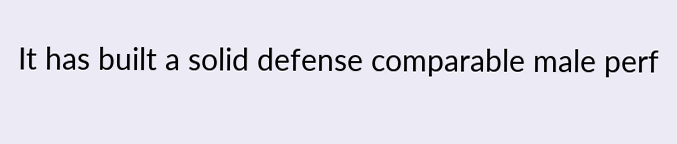It has built a solid defense comparable male perf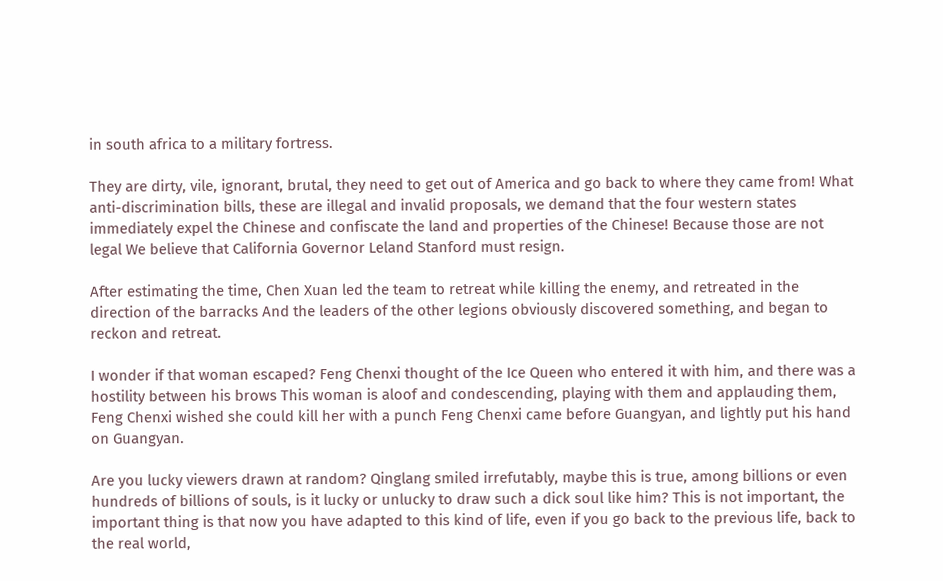in south africa to a military fortress.

They are dirty, vile, ignorant, brutal, they need to get out of America and go back to where they came from! What anti-discrimination bills, these are illegal and invalid proposals, we demand that the four western states immediately expel the Chinese and confiscate the land and properties of the Chinese! Because those are not legal We believe that California Governor Leland Stanford must resign.

After estimating the time, Chen Xuan led the team to retreat while killing the enemy, and retreated in the direction of the barracks And the leaders of the other legions obviously discovered something, and began to reckon and retreat.

I wonder if that woman escaped? Feng Chenxi thought of the Ice Queen who entered it with him, and there was a hostility between his brows This woman is aloof and condescending, playing with them and applauding them, Feng Chenxi wished she could kill her with a punch Feng Chenxi came before Guangyan, and lightly put his hand on Guangyan.

Are you lucky viewers drawn at random? Qinglang smiled irrefutably, maybe this is true, among billions or even hundreds of billions of souls, is it lucky or unlucky to draw such a dick soul like him? This is not important, the important thing is that now you have adapted to this kind of life, even if you go back to the previous life, back to the real world,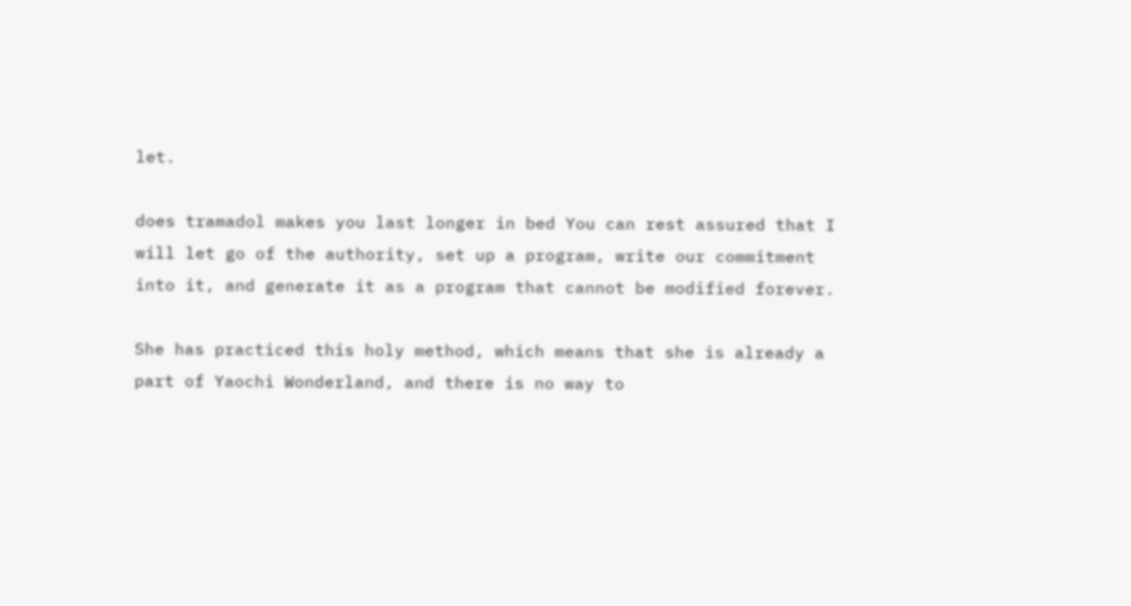let.

does tramadol makes you last longer in bed You can rest assured that I will let go of the authority, set up a program, write our commitment into it, and generate it as a program that cannot be modified forever.

She has practiced this holy method, which means that she is already a part of Yaochi Wonderland, and there is no way to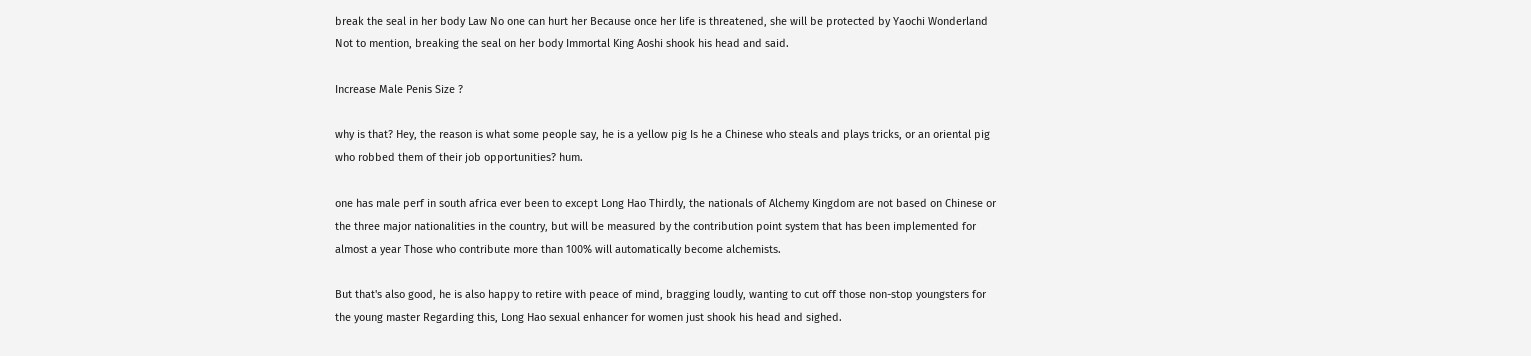break the seal in her body Law No one can hurt her Because once her life is threatened, she will be protected by Yaochi Wonderland Not to mention, breaking the seal on her body Immortal King Aoshi shook his head and said.

Increase Male Penis Size ?

why is that? Hey, the reason is what some people say, he is a yellow pig Is he a Chinese who steals and plays tricks, or an oriental pig who robbed them of their job opportunities? hum.

one has male perf in south africa ever been to except Long Hao Thirdly, the nationals of Alchemy Kingdom are not based on Chinese or the three major nationalities in the country, but will be measured by the contribution point system that has been implemented for almost a year Those who contribute more than 100% will automatically become alchemists.

But that's also good, he is also happy to retire with peace of mind, bragging loudly, wanting to cut off those non-stop youngsters for the young master Regarding this, Long Hao sexual enhancer for women just shook his head and sighed.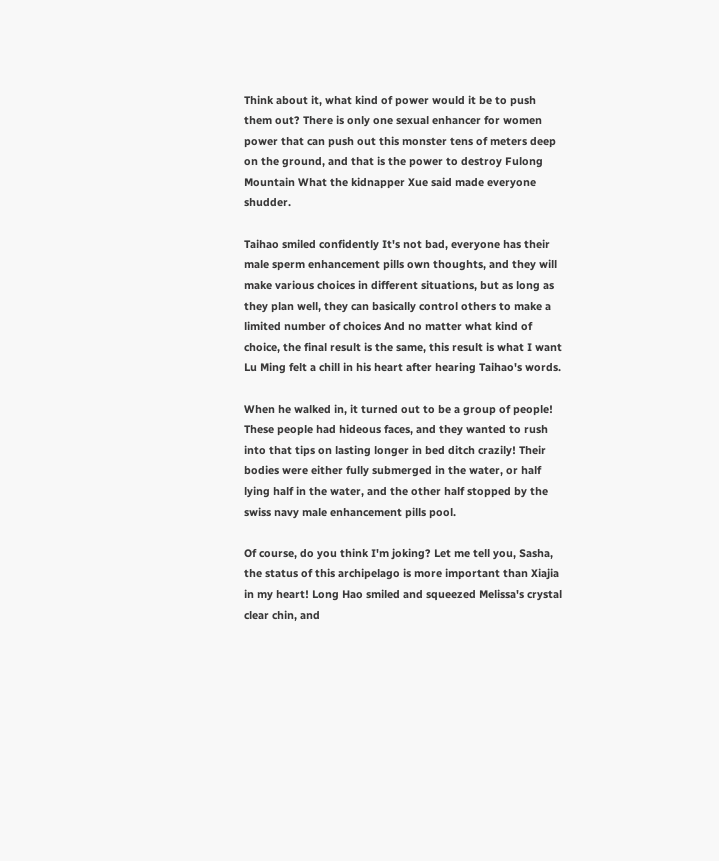Think about it, what kind of power would it be to push them out? There is only one sexual enhancer for women power that can push out this monster tens of meters deep on the ground, and that is the power to destroy Fulong Mountain What the kidnapper Xue said made everyone shudder.

Taihao smiled confidently It's not bad, everyone has their male sperm enhancement pills own thoughts, and they will make various choices in different situations, but as long as they plan well, they can basically control others to make a limited number of choices And no matter what kind of choice, the final result is the same, this result is what I want Lu Ming felt a chill in his heart after hearing Taihao's words.

When he walked in, it turned out to be a group of people! These people had hideous faces, and they wanted to rush into that tips on lasting longer in bed ditch crazily! Their bodies were either fully submerged in the water, or half lying half in the water, and the other half stopped by the swiss navy male enhancement pills pool.

Of course, do you think I'm joking? Let me tell you, Sasha, the status of this archipelago is more important than Xiajia in my heart! Long Hao smiled and squeezed Melissa's crystal clear chin, and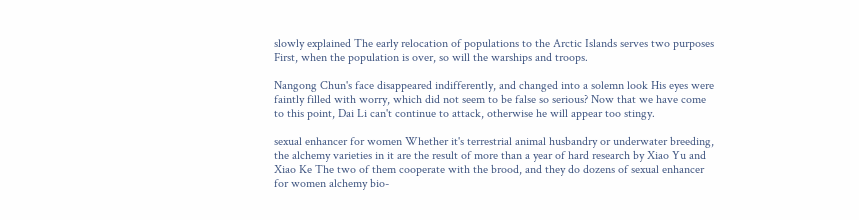slowly explained The early relocation of populations to the Arctic Islands serves two purposes First, when the population is over, so will the warships and troops.

Nangong Chun's face disappeared indifferently, and changed into a solemn look His eyes were faintly filled with worry, which did not seem to be false so serious? Now that we have come to this point, Dai Li can't continue to attack, otherwise he will appear too stingy.

sexual enhancer for women Whether it's terrestrial animal husbandry or underwater breeding, the alchemy varieties in it are the result of more than a year of hard research by Xiao Yu and Xiao Ke The two of them cooperate with the brood, and they do dozens of sexual enhancer for women alchemy bio-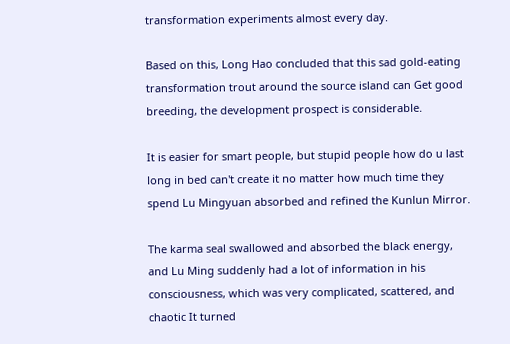transformation experiments almost every day.

Based on this, Long Hao concluded that this sad gold-eating transformation trout around the source island can Get good breeding, the development prospect is considerable.

It is easier for smart people, but stupid people how do u last long in bed can't create it no matter how much time they spend Lu Mingyuan absorbed and refined the Kunlun Mirror.

The karma seal swallowed and absorbed the black energy, and Lu Ming suddenly had a lot of information in his consciousness, which was very complicated, scattered, and chaotic It turned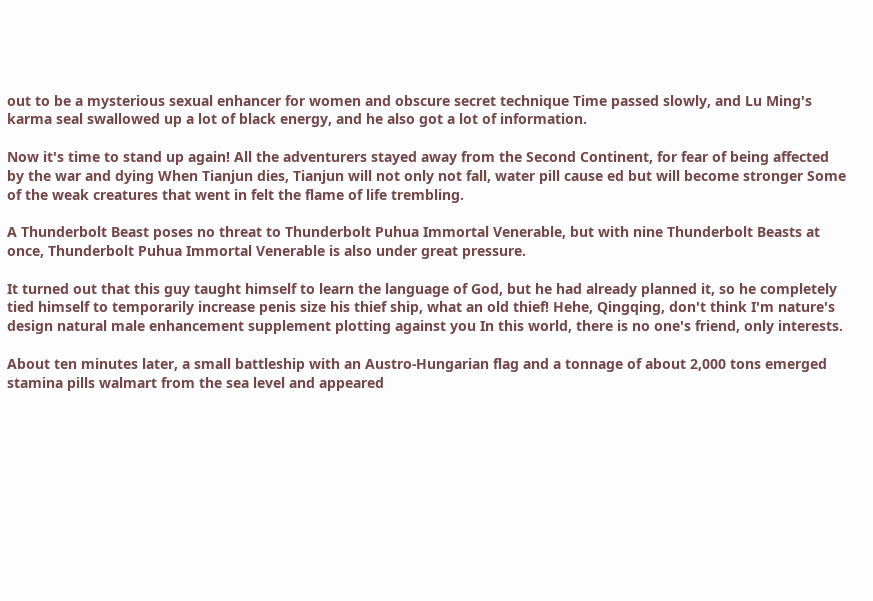out to be a mysterious sexual enhancer for women and obscure secret technique Time passed slowly, and Lu Ming's karma seal swallowed up a lot of black energy, and he also got a lot of information.

Now it's time to stand up again! All the adventurers stayed away from the Second Continent, for fear of being affected by the war and dying When Tianjun dies, Tianjun will not only not fall, water pill cause ed but will become stronger Some of the weak creatures that went in felt the flame of life trembling.

A Thunderbolt Beast poses no threat to Thunderbolt Puhua Immortal Venerable, but with nine Thunderbolt Beasts at once, Thunderbolt Puhua Immortal Venerable is also under great pressure.

It turned out that this guy taught himself to learn the language of God, but he had already planned it, so he completely tied himself to temporarily increase penis size his thief ship, what an old thief! Hehe, Qingqing, don't think I'm nature's design natural male enhancement supplement plotting against you In this world, there is no one's friend, only interests.

About ten minutes later, a small battleship with an Austro-Hungarian flag and a tonnage of about 2,000 tons emerged stamina pills walmart from the sea level and appeared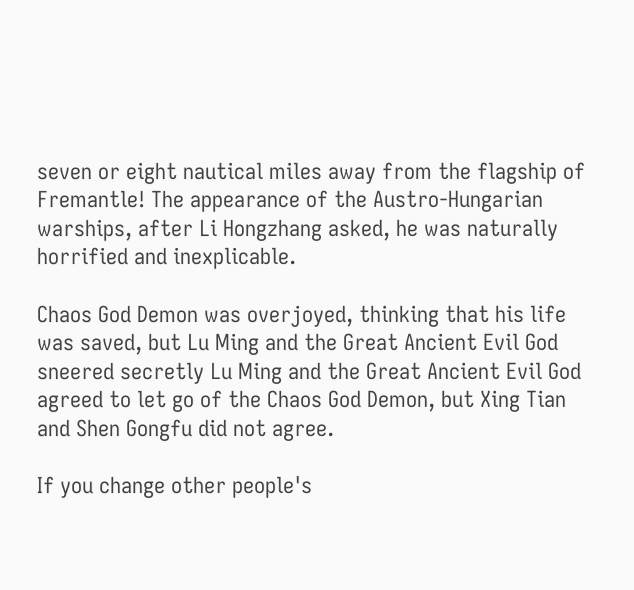seven or eight nautical miles away from the flagship of Fremantle! The appearance of the Austro-Hungarian warships, after Li Hongzhang asked, he was naturally horrified and inexplicable.

Chaos God Demon was overjoyed, thinking that his life was saved, but Lu Ming and the Great Ancient Evil God sneered secretly Lu Ming and the Great Ancient Evil God agreed to let go of the Chaos God Demon, but Xing Tian and Shen Gongfu did not agree.

If you change other people's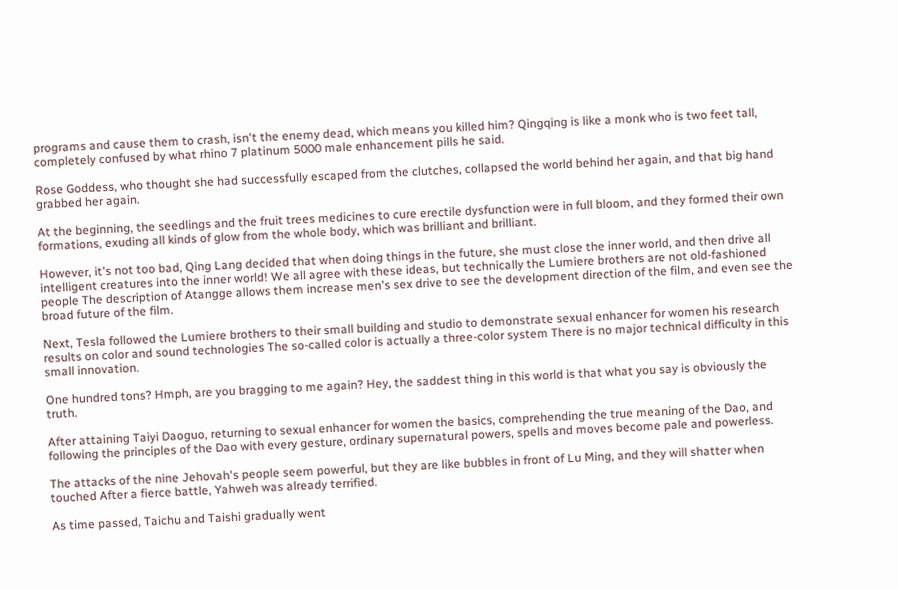programs and cause them to crash, isn't the enemy dead, which means you killed him? Qingqing is like a monk who is two feet tall, completely confused by what rhino 7 platinum 5000 male enhancement pills he said.

Rose Goddess, who thought she had successfully escaped from the clutches, collapsed the world behind her again, and that big hand grabbed her again.

At the beginning, the seedlings and the fruit trees medicines to cure erectile dysfunction were in full bloom, and they formed their own formations, exuding all kinds of glow from the whole body, which was brilliant and brilliant.

However, it's not too bad, Qing Lang decided that when doing things in the future, she must close the inner world, and then drive all intelligent creatures into the inner world! We all agree with these ideas, but technically the Lumiere brothers are not old-fashioned people The description of Atangge allows them increase men's sex drive to see the development direction of the film, and even see the broad future of the film.

Next, Tesla followed the Lumiere brothers to their small building and studio to demonstrate sexual enhancer for women his research results on color and sound technologies The so-called color is actually a three-color system There is no major technical difficulty in this small innovation.

One hundred tons? Hmph, are you bragging to me again? Hey, the saddest thing in this world is that what you say is obviously the truth.

After attaining Taiyi Daoguo, returning to sexual enhancer for women the basics, comprehending the true meaning of the Dao, and following the principles of the Dao with every gesture, ordinary supernatural powers, spells and moves become pale and powerless.

The attacks of the nine Jehovah's people seem powerful, but they are like bubbles in front of Lu Ming, and they will shatter when touched After a fierce battle, Yahweh was already terrified.

As time passed, Taichu and Taishi gradually went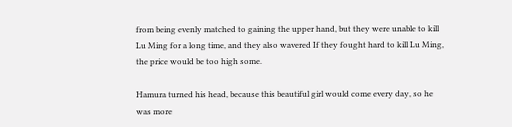from being evenly matched to gaining the upper hand, but they were unable to kill Lu Ming for a long time, and they also wavered If they fought hard to kill Lu Ming, the price would be too high some.

Hamura turned his head, because this beautiful girl would come every day, so he was more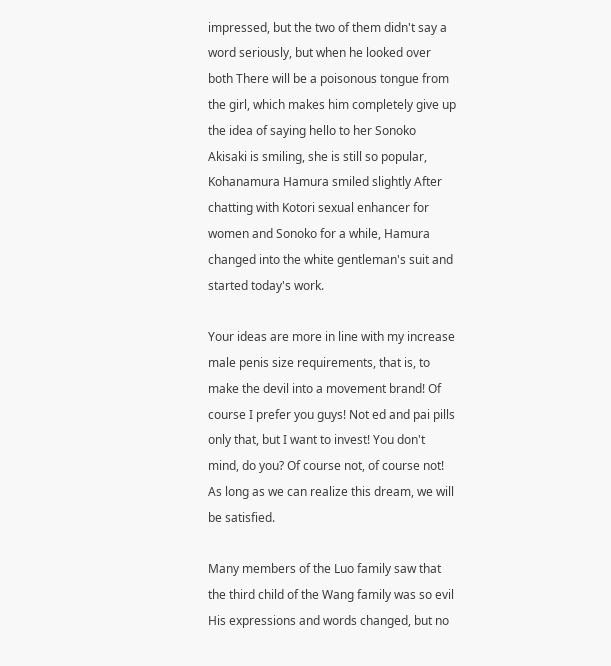impressed, but the two of them didn't say a word seriously, but when he looked over both There will be a poisonous tongue from the girl, which makes him completely give up the idea of saying hello to her Sonoko Akisaki is smiling, she is still so popular, Kohanamura Hamura smiled slightly After chatting with Kotori sexual enhancer for women and Sonoko for a while, Hamura changed into the white gentleman's suit and started today's work.

Your ideas are more in line with my increase male penis size requirements, that is, to make the devil into a movement brand! Of course I prefer you guys! Not ed and pai pills only that, but I want to invest! You don't mind, do you? Of course not, of course not! As long as we can realize this dream, we will be satisfied.

Many members of the Luo family saw that the third child of the Wang family was so evil His expressions and words changed, but no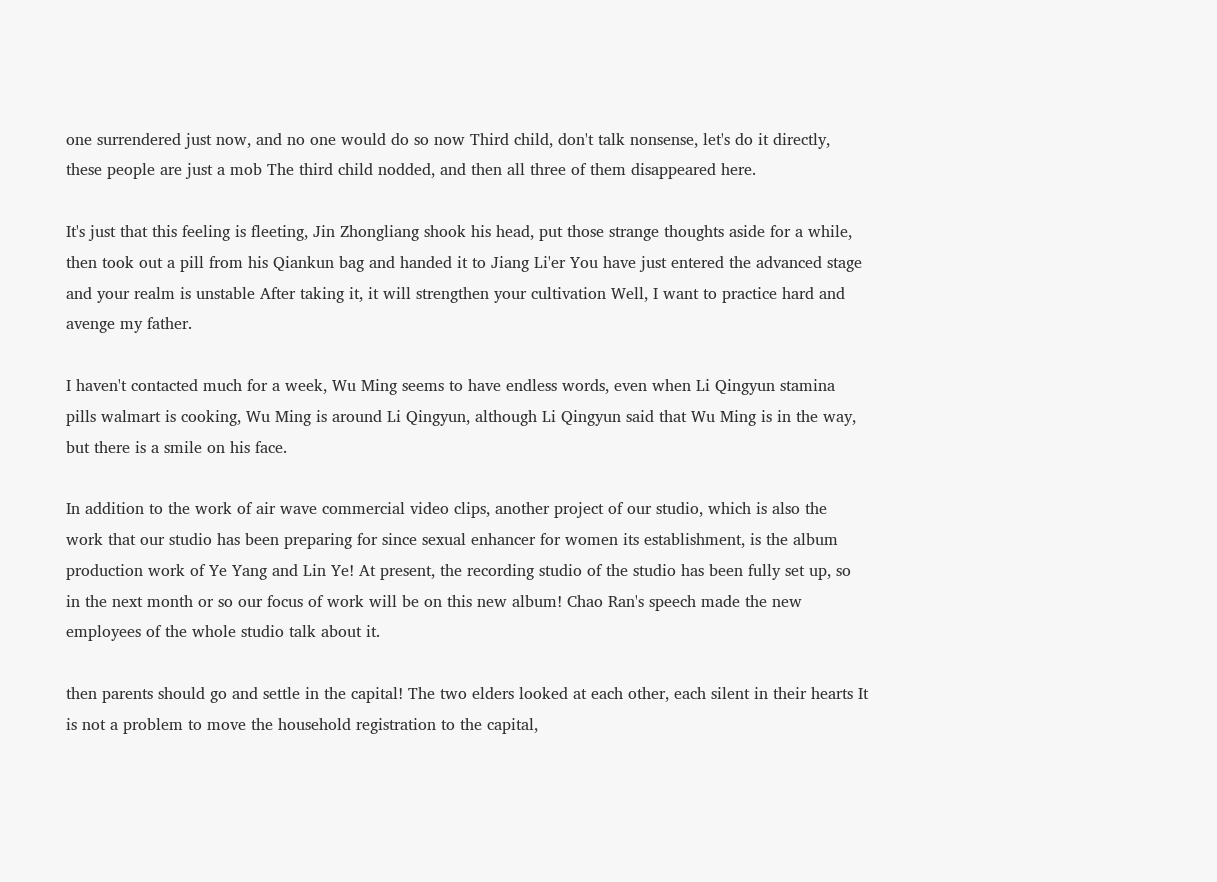one surrendered just now, and no one would do so now Third child, don't talk nonsense, let's do it directly, these people are just a mob The third child nodded, and then all three of them disappeared here.

It's just that this feeling is fleeting, Jin Zhongliang shook his head, put those strange thoughts aside for a while, then took out a pill from his Qiankun bag and handed it to Jiang Li'er You have just entered the advanced stage and your realm is unstable After taking it, it will strengthen your cultivation Well, I want to practice hard and avenge my father.

I haven't contacted much for a week, Wu Ming seems to have endless words, even when Li Qingyun stamina pills walmart is cooking, Wu Ming is around Li Qingyun, although Li Qingyun said that Wu Ming is in the way, but there is a smile on his face.

In addition to the work of air wave commercial video clips, another project of our studio, which is also the work that our studio has been preparing for since sexual enhancer for women its establishment, is the album production work of Ye Yang and Lin Ye! At present, the recording studio of the studio has been fully set up, so in the next month or so our focus of work will be on this new album! Chao Ran's speech made the new employees of the whole studio talk about it.

then parents should go and settle in the capital! The two elders looked at each other, each silent in their hearts It is not a problem to move the household registration to the capital,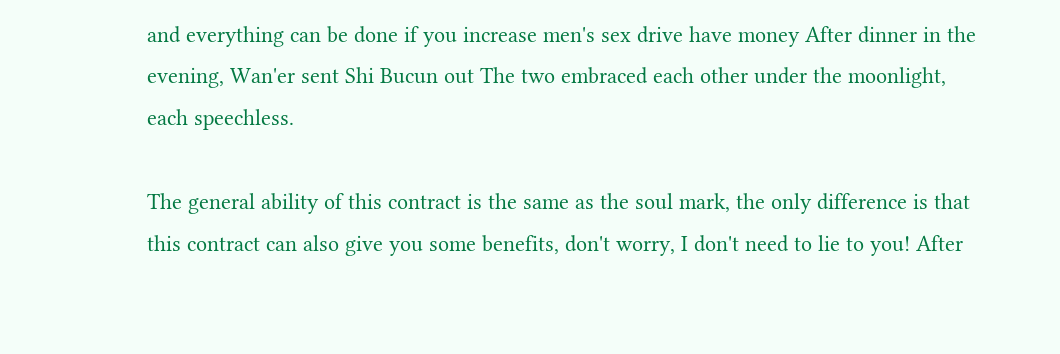and everything can be done if you increase men's sex drive have money After dinner in the evening, Wan'er sent Shi Bucun out The two embraced each other under the moonlight, each speechless.

The general ability of this contract is the same as the soul mark, the only difference is that this contract can also give you some benefits, don't worry, I don't need to lie to you! After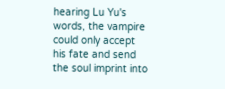hearing Lu Yu's words, the vampire could only accept his fate and send the soul imprint into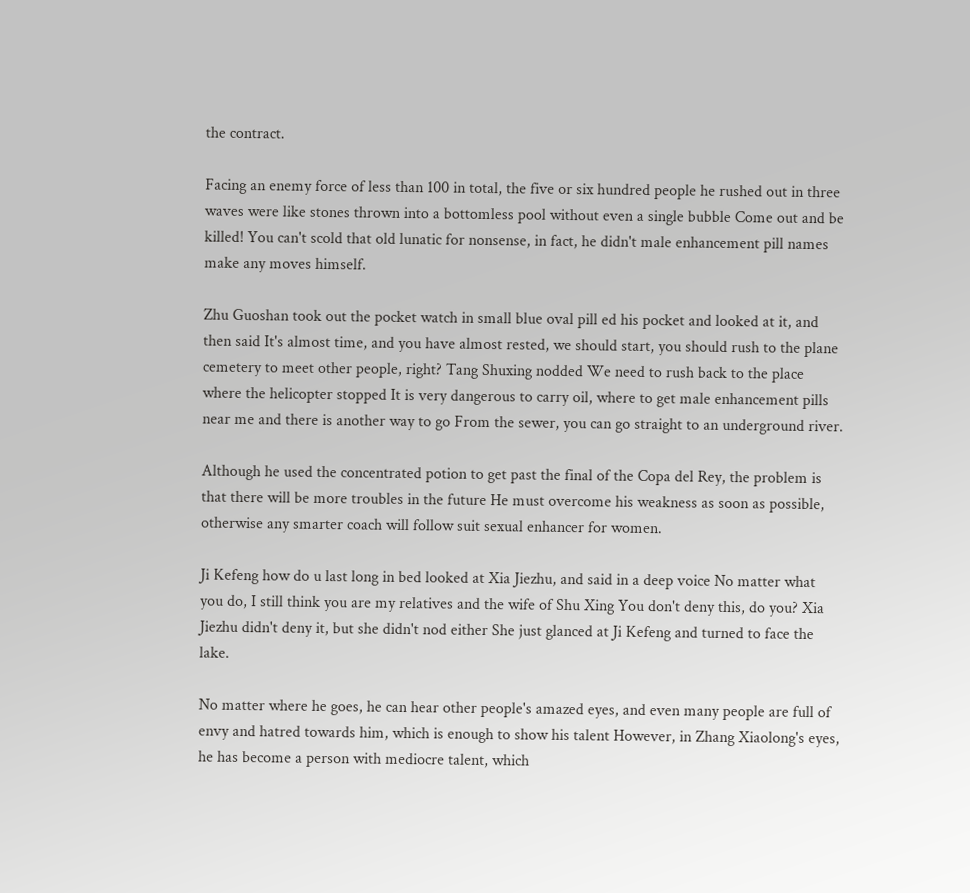the contract.

Facing an enemy force of less than 100 in total, the five or six hundred people he rushed out in three waves were like stones thrown into a bottomless pool without even a single bubble Come out and be killed! You can't scold that old lunatic for nonsense, in fact, he didn't male enhancement pill names make any moves himself.

Zhu Guoshan took out the pocket watch in small blue oval pill ed his pocket and looked at it, and then said It's almost time, and you have almost rested, we should start, you should rush to the plane cemetery to meet other people, right? Tang Shuxing nodded We need to rush back to the place where the helicopter stopped It is very dangerous to carry oil, where to get male enhancement pills near me and there is another way to go From the sewer, you can go straight to an underground river.

Although he used the concentrated potion to get past the final of the Copa del Rey, the problem is that there will be more troubles in the future He must overcome his weakness as soon as possible, otherwise any smarter coach will follow suit sexual enhancer for women.

Ji Kefeng how do u last long in bed looked at Xia Jiezhu, and said in a deep voice No matter what you do, I still think you are my relatives and the wife of Shu Xing You don't deny this, do you? Xia Jiezhu didn't deny it, but she didn't nod either She just glanced at Ji Kefeng and turned to face the lake.

No matter where he goes, he can hear other people's amazed eyes, and even many people are full of envy and hatred towards him, which is enough to show his talent However, in Zhang Xiaolong's eyes, he has become a person with mediocre talent, which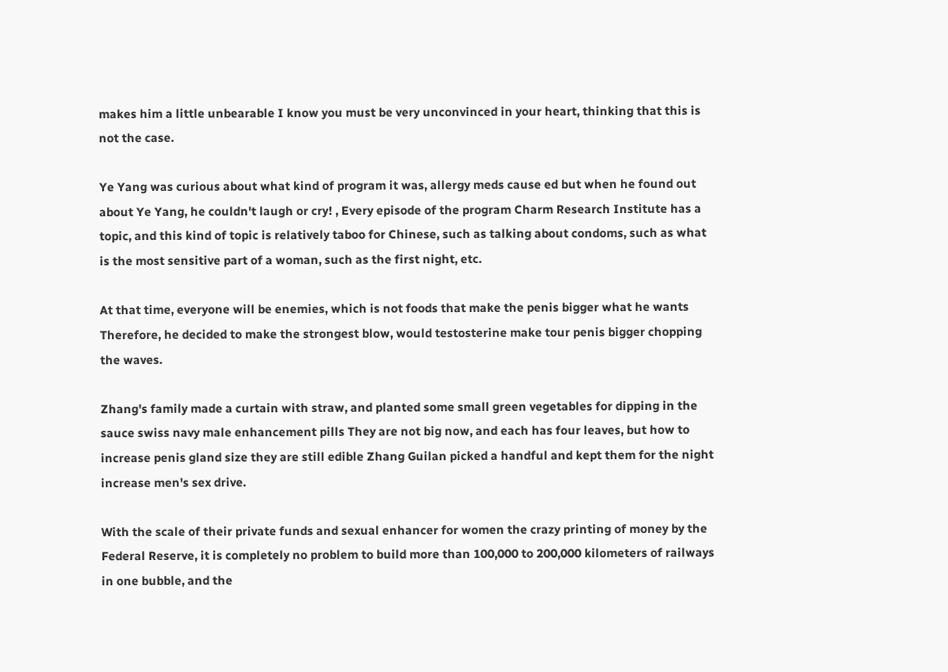makes him a little unbearable I know you must be very unconvinced in your heart, thinking that this is not the case.

Ye Yang was curious about what kind of program it was, allergy meds cause ed but when he found out about Ye Yang, he couldn't laugh or cry! , Every episode of the program Charm Research Institute has a topic, and this kind of topic is relatively taboo for Chinese, such as talking about condoms, such as what is the most sensitive part of a woman, such as the first night, etc.

At that time, everyone will be enemies, which is not foods that make the penis bigger what he wants Therefore, he decided to make the strongest blow, would testosterine make tour penis bigger chopping the waves.

Zhang's family made a curtain with straw, and planted some small green vegetables for dipping in the sauce swiss navy male enhancement pills They are not big now, and each has four leaves, but how to increase penis gland size they are still edible Zhang Guilan picked a handful and kept them for the night increase men's sex drive.

With the scale of their private funds and sexual enhancer for women the crazy printing of money by the Federal Reserve, it is completely no problem to build more than 100,000 to 200,000 kilometers of railways in one bubble, and the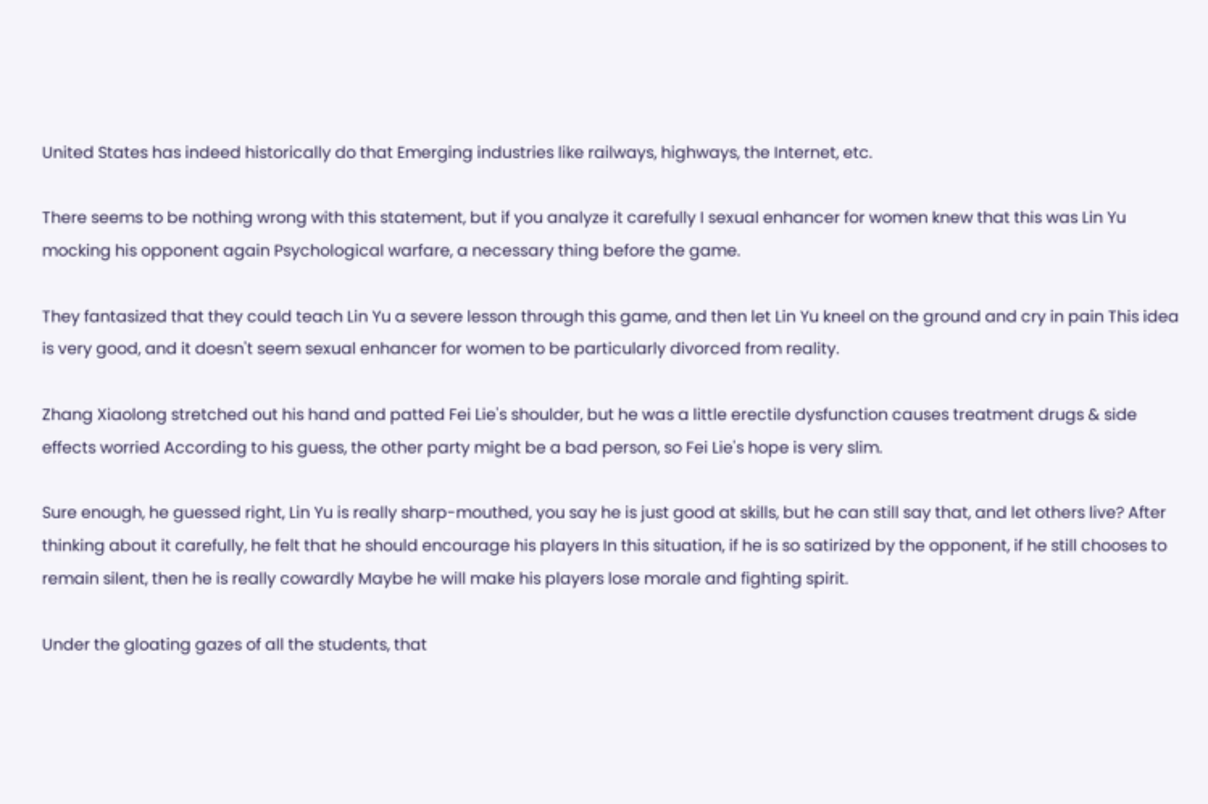United States has indeed historically do that Emerging industries like railways, highways, the Internet, etc.

There seems to be nothing wrong with this statement, but if you analyze it carefully I sexual enhancer for women knew that this was Lin Yu mocking his opponent again Psychological warfare, a necessary thing before the game.

They fantasized that they could teach Lin Yu a severe lesson through this game, and then let Lin Yu kneel on the ground and cry in pain This idea is very good, and it doesn't seem sexual enhancer for women to be particularly divorced from reality.

Zhang Xiaolong stretched out his hand and patted Fei Lie's shoulder, but he was a little erectile dysfunction causes treatment drugs & side effects worried According to his guess, the other party might be a bad person, so Fei Lie's hope is very slim.

Sure enough, he guessed right, Lin Yu is really sharp-mouthed, you say he is just good at skills, but he can still say that, and let others live? After thinking about it carefully, he felt that he should encourage his players In this situation, if he is so satirized by the opponent, if he still chooses to remain silent, then he is really cowardly Maybe he will make his players lose morale and fighting spirit.

Under the gloating gazes of all the students, that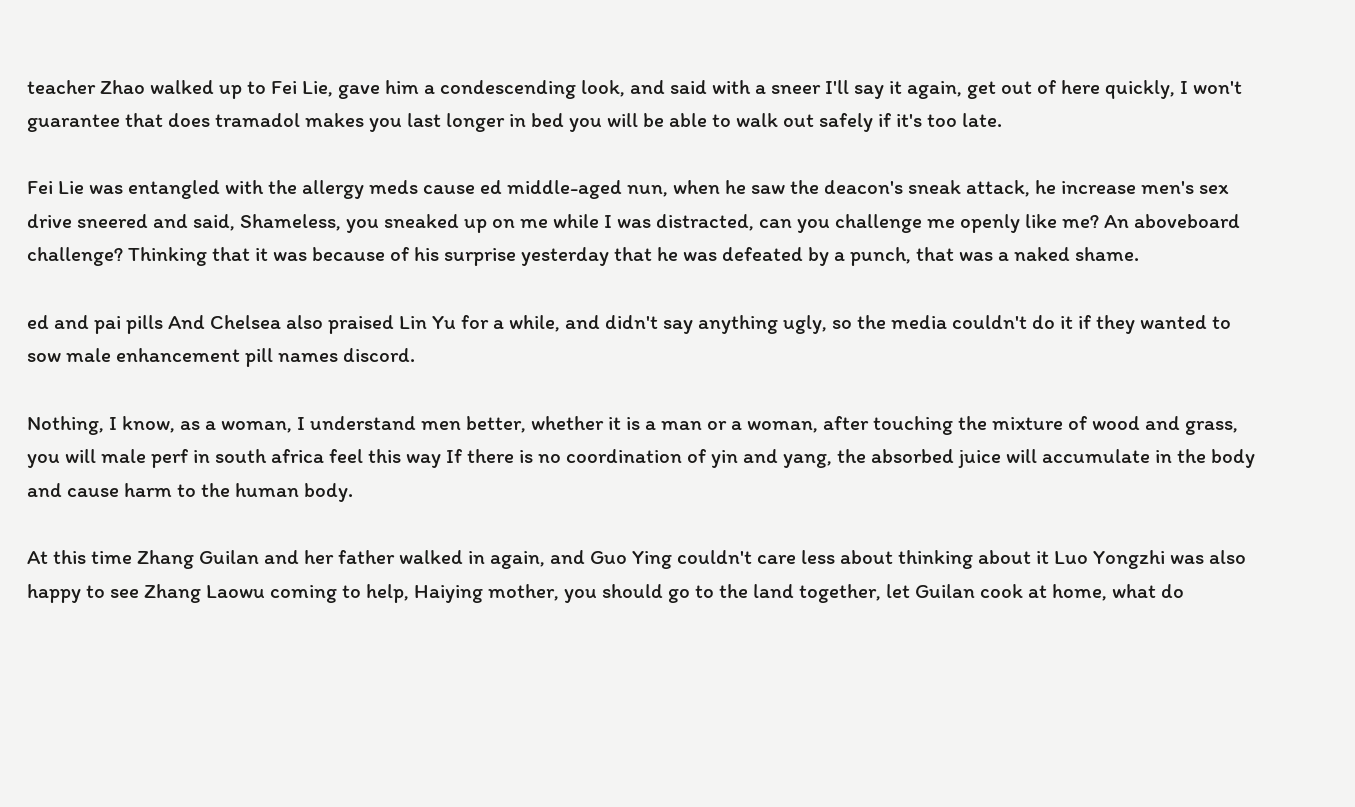teacher Zhao walked up to Fei Lie, gave him a condescending look, and said with a sneer I'll say it again, get out of here quickly, I won't guarantee that does tramadol makes you last longer in bed you will be able to walk out safely if it's too late.

Fei Lie was entangled with the allergy meds cause ed middle-aged nun, when he saw the deacon's sneak attack, he increase men's sex drive sneered and said, Shameless, you sneaked up on me while I was distracted, can you challenge me openly like me? An aboveboard challenge? Thinking that it was because of his surprise yesterday that he was defeated by a punch, that was a naked shame.

ed and pai pills And Chelsea also praised Lin Yu for a while, and didn't say anything ugly, so the media couldn't do it if they wanted to sow male enhancement pill names discord.

Nothing, I know, as a woman, I understand men better, whether it is a man or a woman, after touching the mixture of wood and grass, you will male perf in south africa feel this way If there is no coordination of yin and yang, the absorbed juice will accumulate in the body and cause harm to the human body.

At this time Zhang Guilan and her father walked in again, and Guo Ying couldn't care less about thinking about it Luo Yongzhi was also happy to see Zhang Laowu coming to help, Haiying mother, you should go to the land together, let Guilan cook at home, what do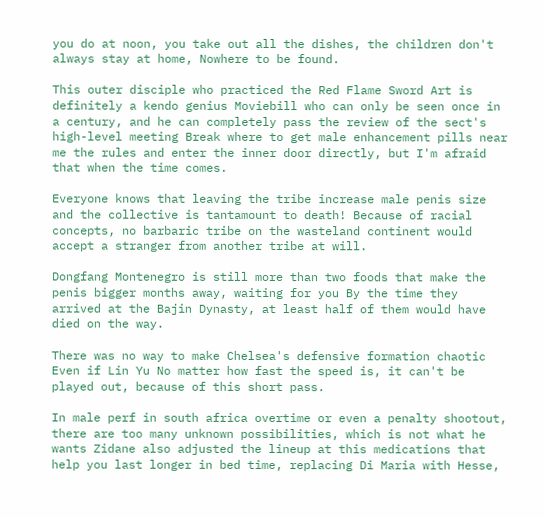you do at noon, you take out all the dishes, the children don't always stay at home, Nowhere to be found.

This outer disciple who practiced the Red Flame Sword Art is definitely a kendo genius Moviebill who can only be seen once in a century, and he can completely pass the review of the sect's high-level meeting Break where to get male enhancement pills near me the rules and enter the inner door directly, but I'm afraid that when the time comes.

Everyone knows that leaving the tribe increase male penis size and the collective is tantamount to death! Because of racial concepts, no barbaric tribe on the wasteland continent would accept a stranger from another tribe at will.

Dongfang Montenegro is still more than two foods that make the penis bigger months away, waiting for you By the time they arrived at the Bajin Dynasty, at least half of them would have died on the way.

There was no way to make Chelsea's defensive formation chaotic Even if Lin Yu No matter how fast the speed is, it can't be played out, because of this short pass.

In male perf in south africa overtime or even a penalty shootout, there are too many unknown possibilities, which is not what he wants Zidane also adjusted the lineup at this medications that help you last longer in bed time, replacing Di Maria with Hesse,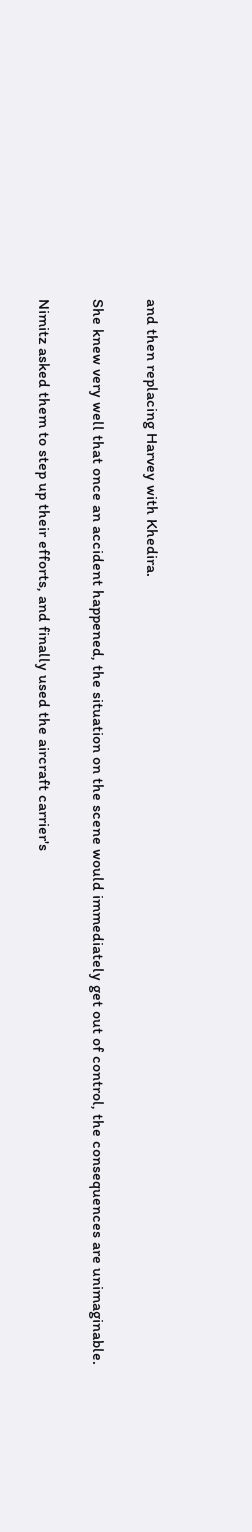and then replacing Harvey with Khedira.

She knew very well that once an accident happened, the situation on the scene would immediately get out of control, the consequences are unimaginable.

Nimitz asked them to step up their efforts, and finally used the aircraft carrier's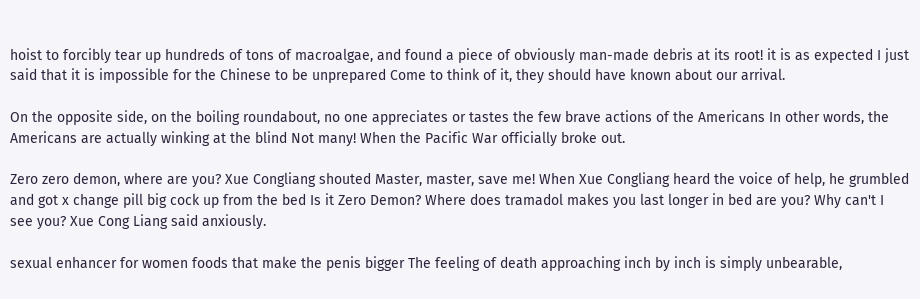hoist to forcibly tear up hundreds of tons of macroalgae, and found a piece of obviously man-made debris at its root! it is as expected I just said that it is impossible for the Chinese to be unprepared Come to think of it, they should have known about our arrival.

On the opposite side, on the boiling roundabout, no one appreciates or tastes the few brave actions of the Americans In other words, the Americans are actually winking at the blind Not many! When the Pacific War officially broke out.

Zero zero demon, where are you? Xue Congliang shouted Master, master, save me! When Xue Congliang heard the voice of help, he grumbled and got x change pill big cock up from the bed Is it Zero Demon? Where does tramadol makes you last longer in bed are you? Why can't I see you? Xue Cong Liang said anxiously.

sexual enhancer for women foods that make the penis bigger The feeling of death approaching inch by inch is simply unbearable,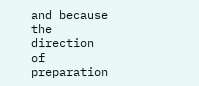and because the direction of preparation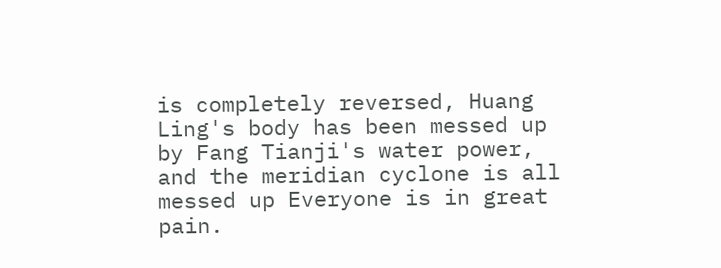is completely reversed, Huang Ling's body has been messed up by Fang Tianji's water power, and the meridian cyclone is all messed up Everyone is in great pain.